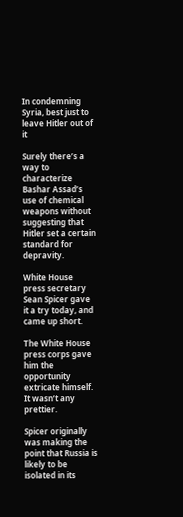In condemning Syria, best just to leave Hitler out of it

Surely there’s a way to characterize Bashar Assad’s use of chemical weapons without suggesting that Hitler set a certain standard for depravity.

White House press secretary Sean Spicer gave it a try today, and came up short.

The White House press corps gave him the opportunity extricate himself. It wasn’t any prettier.

Spicer originally was making the point that Russia is likely to be isolated in its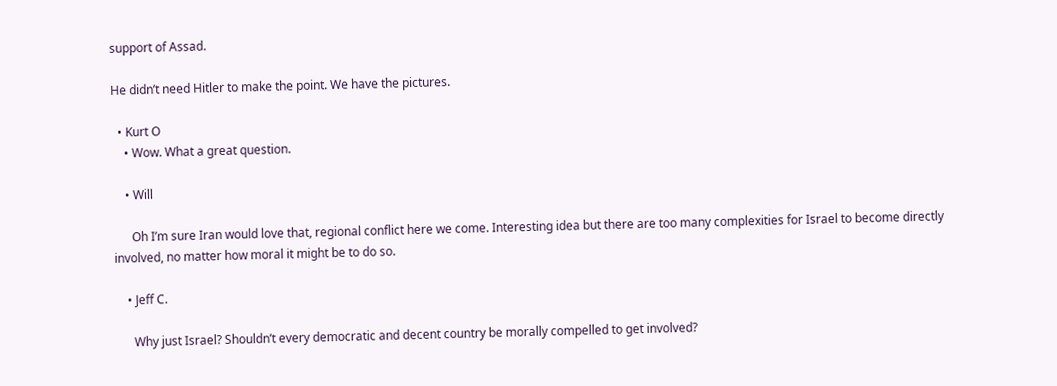support of Assad.

He didn’t need Hitler to make the point. We have the pictures.

  • Kurt O
    • Wow. What a great question.

    • Will

      Oh I’m sure Iran would love that, regional conflict here we come. Interesting idea but there are too many complexities for Israel to become directly involved, no matter how moral it might be to do so.

    • Jeff C.

      Why just Israel? Shouldn’t every democratic and decent country be morally compelled to get involved?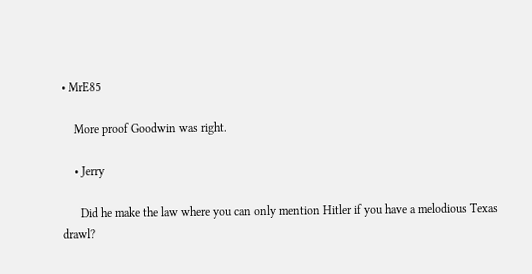• MrE85

    More proof Goodwin was right.

    • Jerry

      Did he make the law where you can only mention Hitler if you have a melodious Texas drawl?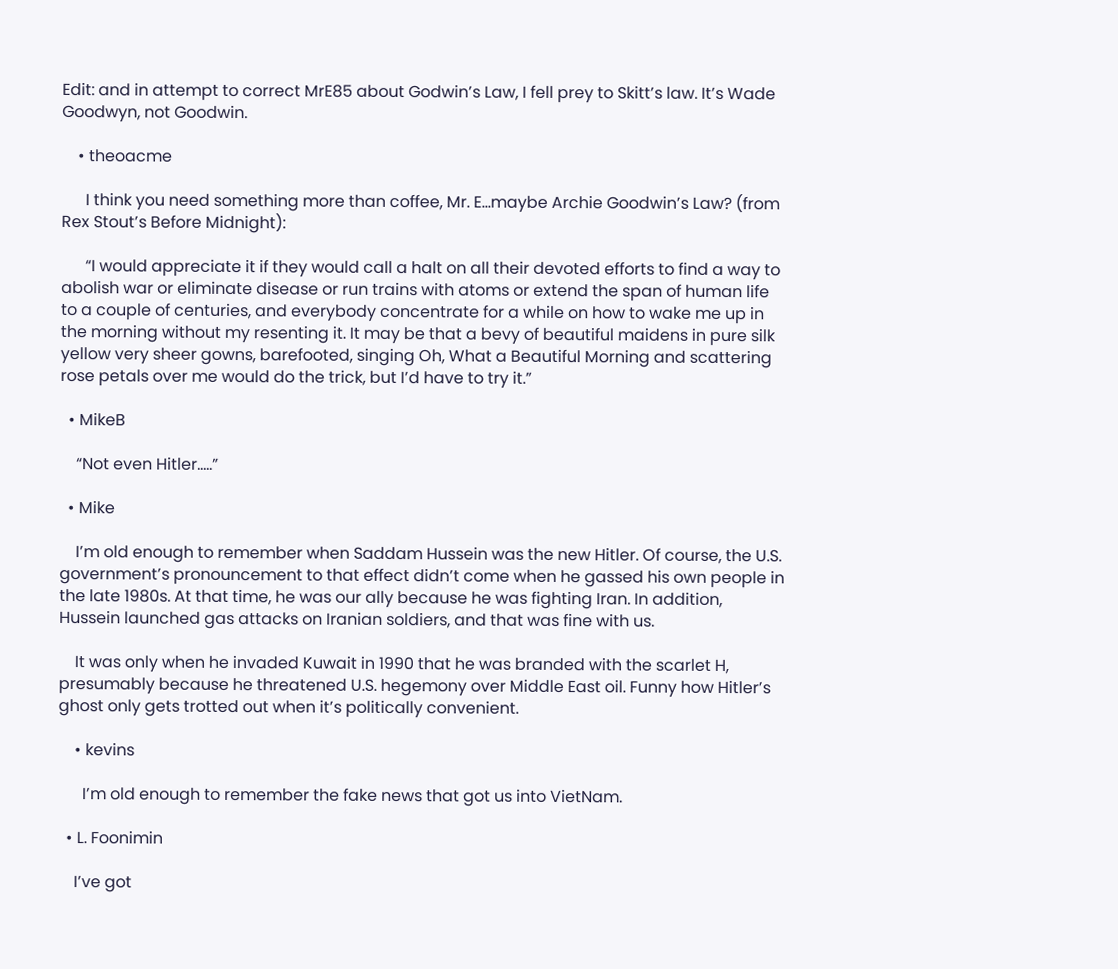Edit: and in attempt to correct MrE85 about Godwin’s Law, I fell prey to Skitt’s law. It’s Wade Goodwyn, not Goodwin.

    • theoacme

      I think you need something more than coffee, Mr. E…maybe Archie Goodwin’s Law? (from Rex Stout’s Before Midnight):

      “I would appreciate it if they would call a halt on all their devoted efforts to find a way to abolish war or eliminate disease or run trains with atoms or extend the span of human life to a couple of centuries, and everybody concentrate for a while on how to wake me up in the morning without my resenting it. It may be that a bevy of beautiful maidens in pure silk yellow very sheer gowns, barefooted, singing Oh, What a Beautiful Morning and scattering rose petals over me would do the trick, but I’d have to try it.”

  • MikeB

    “Not even Hitler…..”

  • Mike

    I’m old enough to remember when Saddam Hussein was the new Hitler. Of course, the U.S. government’s pronouncement to that effect didn’t come when he gassed his own people in the late 1980s. At that time, he was our ally because he was fighting Iran. In addition, Hussein launched gas attacks on Iranian soldiers, and that was fine with us.

    It was only when he invaded Kuwait in 1990 that he was branded with the scarlet H, presumably because he threatened U.S. hegemony over Middle East oil. Funny how Hitler’s ghost only gets trotted out when it’s politically convenient.

    • kevins

      I’m old enough to remember the fake news that got us into VietNam.

  • L. Foonimin

    I’ve got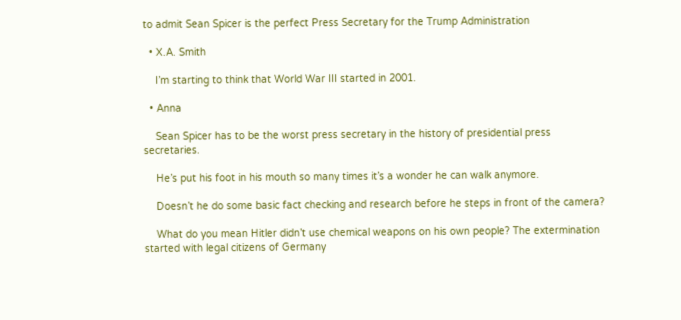to admit Sean Spicer is the perfect Press Secretary for the Trump Administration

  • X.A. Smith

    I’m starting to think that World War III started in 2001.

  • Anna

    Sean Spicer has to be the worst press secretary in the history of presidential press secretaries.

    He’s put his foot in his mouth so many times it’s a wonder he can walk anymore.

    Doesn’t he do some basic fact checking and research before he steps in front of the camera?

    What do you mean Hitler didn’t use chemical weapons on his own people? The extermination started with legal citizens of Germany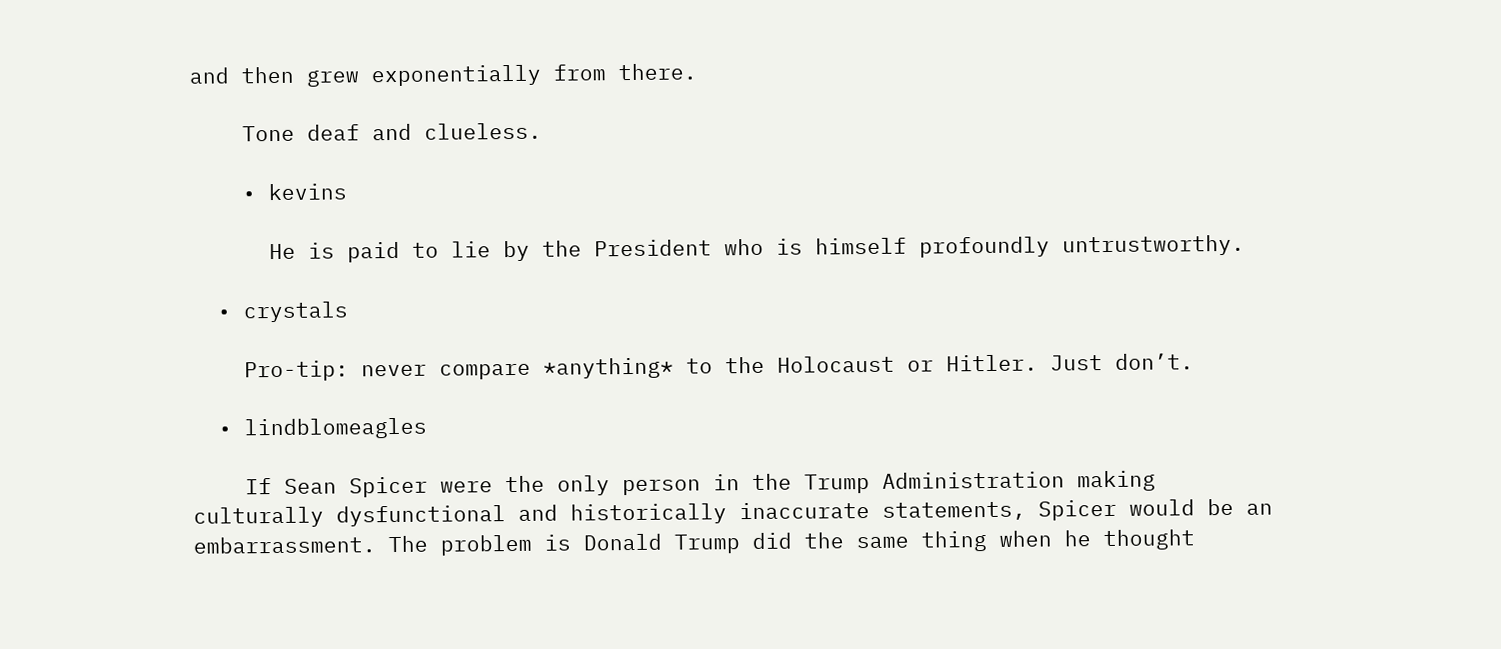and then grew exponentially from there.

    Tone deaf and clueless.

    • kevins

      He is paid to lie by the President who is himself profoundly untrustworthy.

  • crystals

    Pro-tip: never compare *anything* to the Holocaust or Hitler. Just don’t.

  • lindblomeagles

    If Sean Spicer were the only person in the Trump Administration making culturally dysfunctional and historically inaccurate statements, Spicer would be an embarrassment. The problem is Donald Trump did the same thing when he thought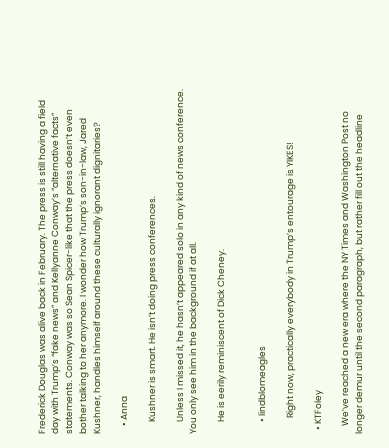Frederick Douglas was alive back in February. The press is still having a field day with Trump’s “fake news” and Kellyanne Conway’s “alternative facts” statements. Conway was so Sean Spicer-like that the press doesn’t even bother talking to her anymore. I wonder how Trump’s son-in-law, Jared Kushner, handles himself around these culturally ignorant dignitaries?

    • Anna

      Kushner is smart. He isn’t doing press conferences.

      Unless I missed it, he hasn’t appeared solo in any kind of news conference. You only see him in the background if at all.

      He is eerily reminiscent of Dick Cheney.


      • lindblomeagles

        Right now, practically everybody in Trump’s entourage is YIKES!

  • KTFoley

    We’ve reached a new era where the NY Times and Washington Post no longer demur until the second paragraph, but rather fill out the headline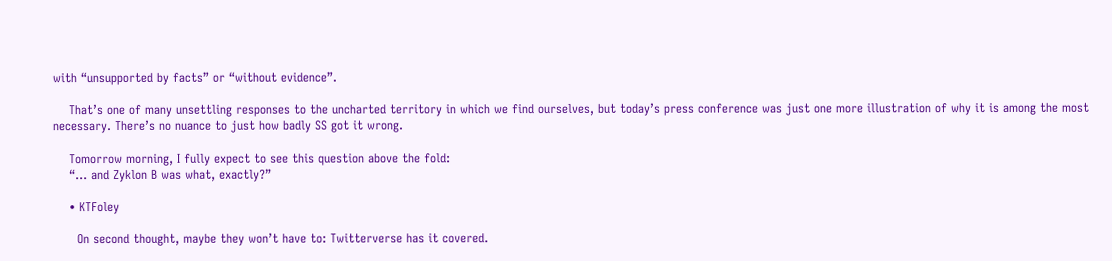with “unsupported by facts” or “without evidence”.

    That’s one of many unsettling responses to the uncharted territory in which we find ourselves, but today’s press conference was just one more illustration of why it is among the most necessary. There’s no nuance to just how badly SS got it wrong.

    Tomorrow morning, I fully expect to see this question above the fold:
    “… and Zyklon B was what, exactly?”

    • KTFoley

      On second thought, maybe they won’t have to: Twitterverse has it covered.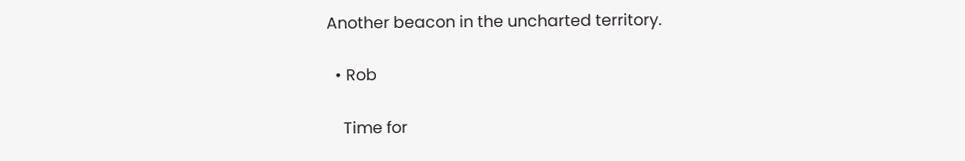Another beacon in the uncharted territory.

  • Rob

    Time for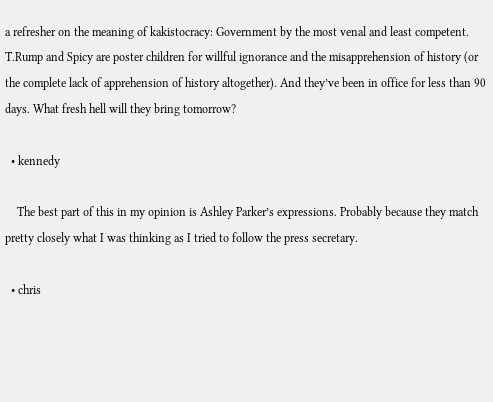a refresher on the meaning of kakistocracy: Government by the most venal and least competent. T.Rump and Spicy are poster children for willful ignorance and the misapprehension of history (or the complete lack of apprehension of history altogether). And they’ve been in office for less than 90 days. What fresh hell will they bring tomorrow?

  • kennedy

    The best part of this in my opinion is Ashley Parker’s expressions. Probably because they match pretty closely what I was thinking as I tried to follow the press secretary.

  • chris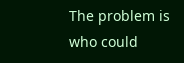The problem is who could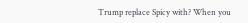Trump replace Spicy with? When you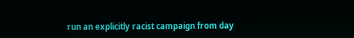run an explicitly racist campaign from day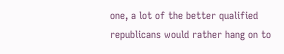one, a lot of the better qualified republicans would rather hang on to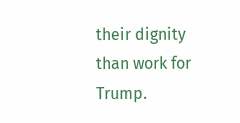their dignity than work for Trump.